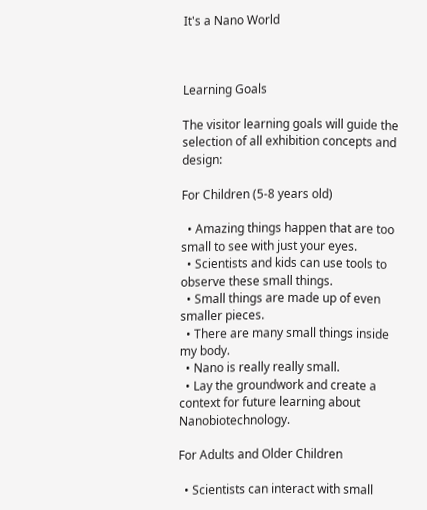It's a Nano World



Learning Goals

The visitor learning goals will guide the selection of all exhibition concepts and design:

For Children (5-8 years old)

  • Amazing things happen that are too small to see with just your eyes.
  • Scientists and kids can use tools to observe these small things.
  • Small things are made up of even smaller pieces.
  • There are many small things inside my body.
  • Nano is really really small.
  • Lay the groundwork and create a context for future learning about Nanobiotechnology.

For Adults and Older Children

  • Scientists can interact with small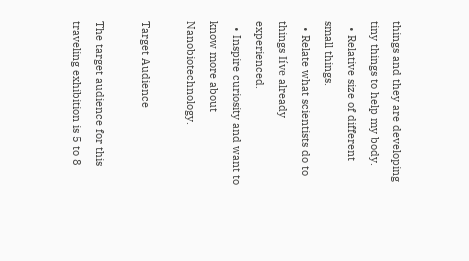things and they are developing tiny things to help my body.
  • Relative size of different small things.
  • Relate what scientists do to things Iíve already experienced.
  • Inspire curiosity and want to know more about Nanobiotechnology.

Target Audience

The target audience for this traveling exhibition is 5 to 8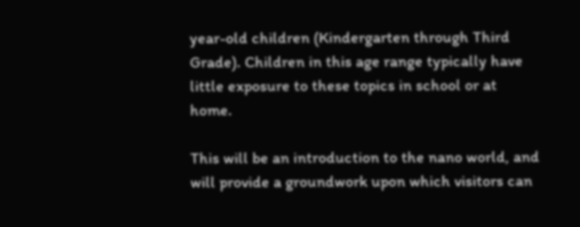year-old children (Kindergarten through Third Grade). Children in this age range typically have little exposure to these topics in school or at home.

This will be an introduction to the nano world, and will provide a groundwork upon which visitors can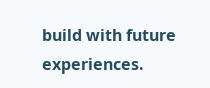build with future experiences.